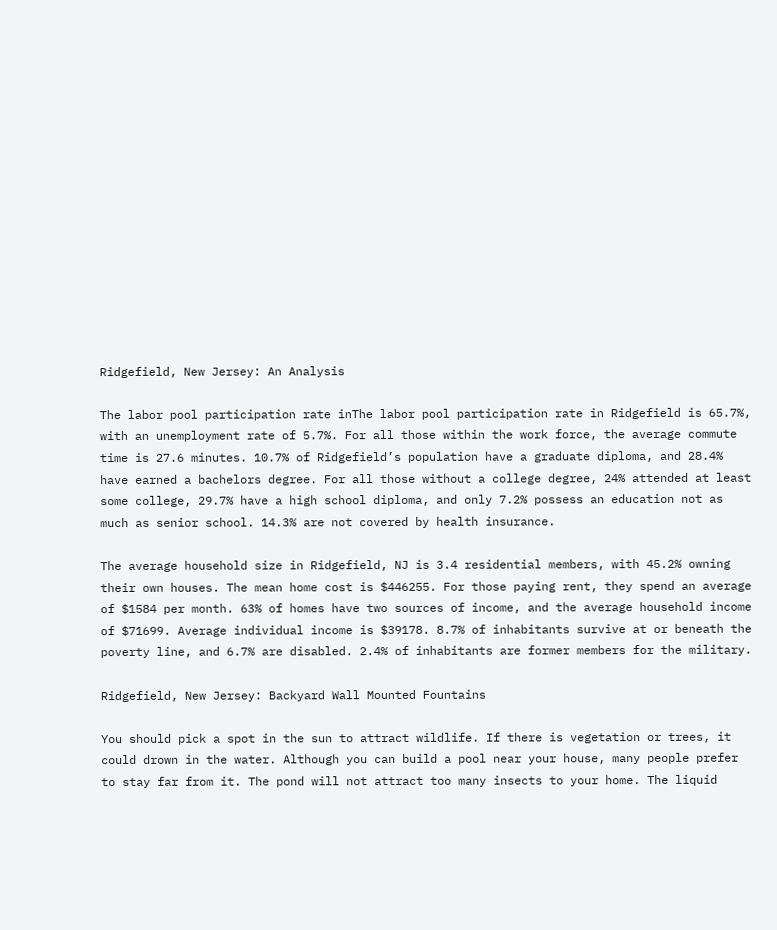Ridgefield, New Jersey: An Analysis

The labor pool participation rate inThe labor pool participation rate in Ridgefield is 65.7%, with an unemployment rate of 5.7%. For all those within the work force, the average commute time is 27.6 minutes. 10.7% of Ridgefield’s population have a graduate diploma, and 28.4% have earned a bachelors degree. For all those without a college degree, 24% attended at least some college, 29.7% have a high school diploma, and only 7.2% possess an education not as much as senior school. 14.3% are not covered by health insurance.

The average household size in Ridgefield, NJ is 3.4 residential members, with 45.2% owning their own houses. The mean home cost is $446255. For those paying rent, they spend an average of $1584 per month. 63% of homes have two sources of income, and the average household income of $71699. Average individual income is $39178. 8.7% of inhabitants survive at or beneath the poverty line, and 6.7% are disabled. 2.4% of inhabitants are former members for the military.

Ridgefield, New Jersey: Backyard Wall Mounted Fountains

You should pick a spot in the sun to attract wildlife. If there is vegetation or trees, it could drown in the water. Although you can build a pool near your house, many people prefer to stay far from it. The pond will not attract too many insects to your home. The liquid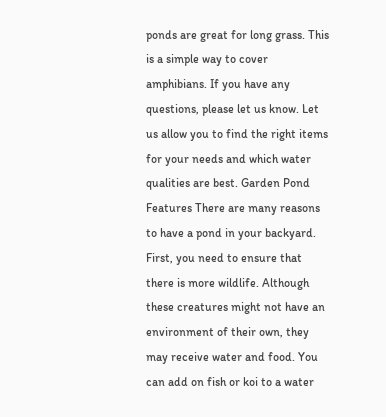ponds are great for long grass. This is a simple way to cover amphibians. If you have any questions, please let us know. Let us allow you to find the right items for your needs and which water qualities are best. Garden Pond Features There are many reasons to have a pond in your backyard. First, you need to ensure that there is more wildlife. Although these creatures might not have an environment of their own, they may receive water and food. You can add on fish or koi to a water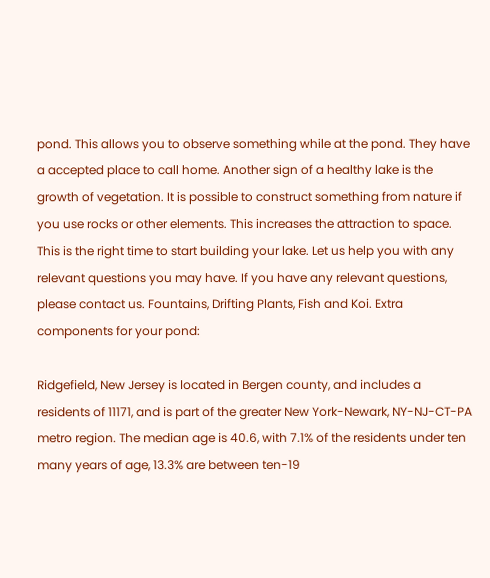pond. This allows you to observe something while at the pond. They have a accepted place to call home. Another sign of a healthy lake is the growth of vegetation. It is possible to construct something from nature if you use rocks or other elements. This increases the attraction to space. This is the right time to start building your lake. Let us help you with any relevant questions you may have. If you have any relevant questions, please contact us. Fountains, Drifting Plants, Fish and Koi. Extra components for your pond:

Ridgefield, New Jersey is located in Bergen county, and includes a residents of 11171, and is part of the greater New York-Newark, NY-NJ-CT-PA metro region. The median age is 40.6, with 7.1% of the residents under ten many years of age, 13.3% are between ten-19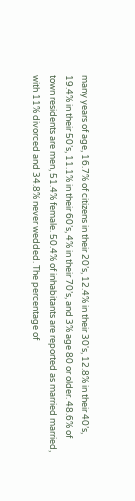many years of age, 16.7% of citizens in their 20’s, 12.4% in their 30's, 12.8% in their 40’s, 19.4% in their 50’s, 11.1% in their 60’s, 4% in their 70’s, and 3% age 80 or older. 48.6% of town residents are men, 51.4% female. 50.4% of inhabitants are reported as married married, with 11% divorced and 34.8% never wedded. The percentage of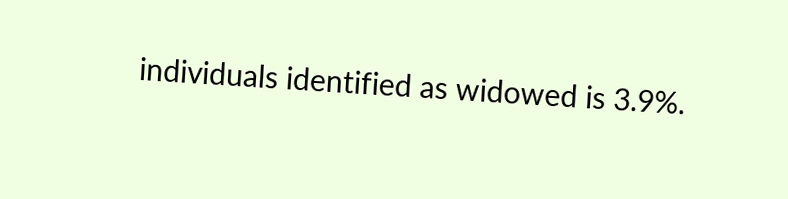individuals identified as widowed is 3.9%.